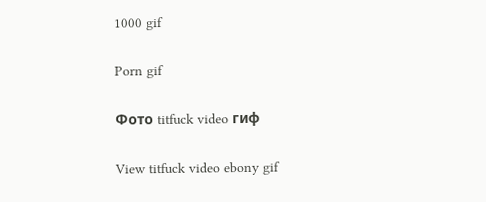1000 gif

Porn gif

Фото titfuck video гиф

View titfuck video ebony gif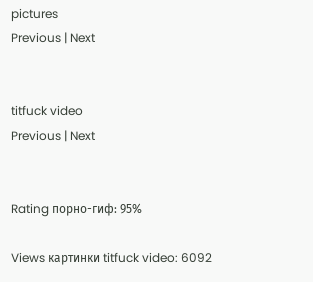pictures
Previous | Next


titfuck video
Previous | Next


Rating порно-гиф: 95%

Views картинки titfuck video: 6092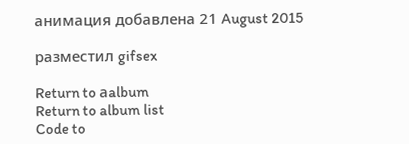анимация добавлена 21 August 2015

разместил gifsex

Return to аalbum
Return to album list
Code to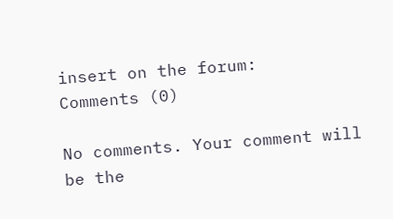insert on the forum:
Comments (0)

No comments. Your comment will be the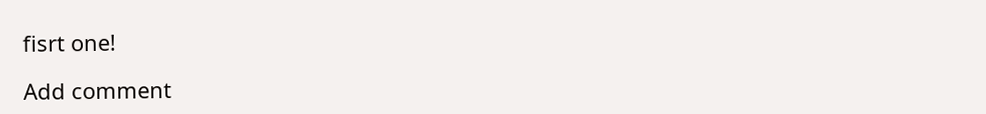fisrt one!

Add comment